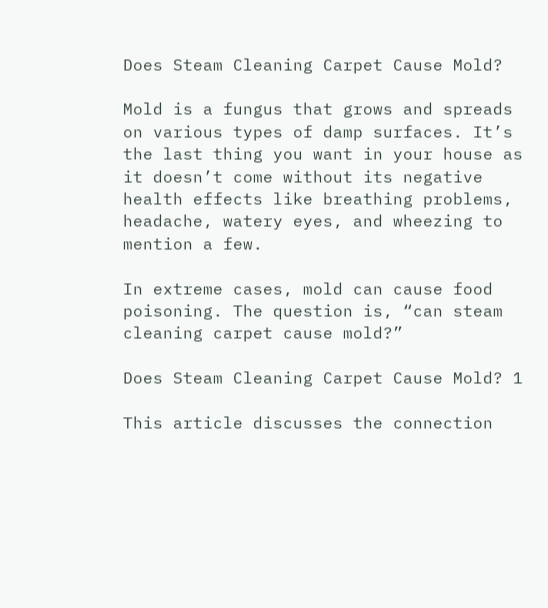Does Steam Cleaning Carpet Cause Mold?

Mold is a fungus that grows and spreads on various types of damp surfaces. It’s the last thing you want in your house as it doesn’t come without its negative health effects like breathing problems, headache, watery eyes, and wheezing to mention a few.

In extreme cases, mold can cause food poisoning. The question is, “can steam cleaning carpet cause mold?”

Does Steam Cleaning Carpet Cause Mold? 1

This article discusses the connection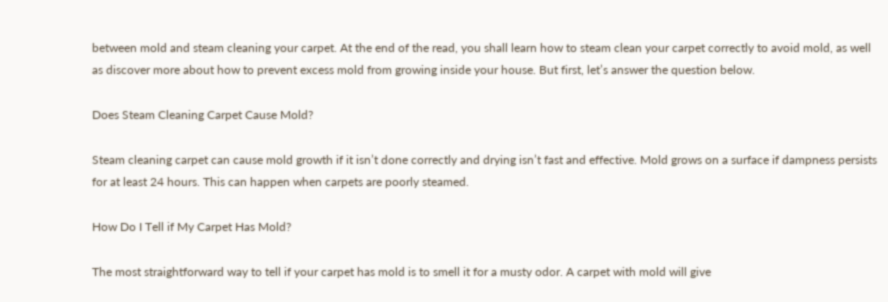between mold and steam cleaning your carpet. At the end of the read, you shall learn how to steam clean your carpet correctly to avoid mold, as well as discover more about how to prevent excess mold from growing inside your house. But first, let’s answer the question below.

Does Steam Cleaning Carpet Cause Mold?

Steam cleaning carpet can cause mold growth if it isn’t done correctly and drying isn’t fast and effective. Mold grows on a surface if dampness persists for at least 24 hours. This can happen when carpets are poorly steamed.

How Do I Tell if My Carpet Has Mold?

The most straightforward way to tell if your carpet has mold is to smell it for a musty odor. A carpet with mold will give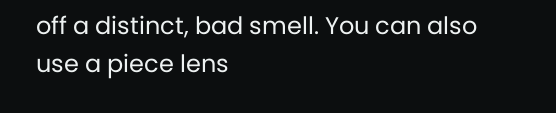off a distinct, bad smell. You can also use a piece lens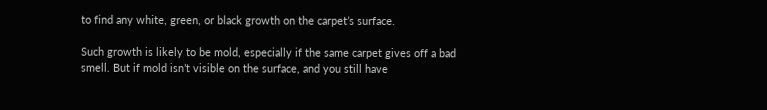to find any white, green, or black growth on the carpet’s surface.

Such growth is likely to be mold, especially if the same carpet gives off a bad smell. But if mold isn’t visible on the surface, and you still have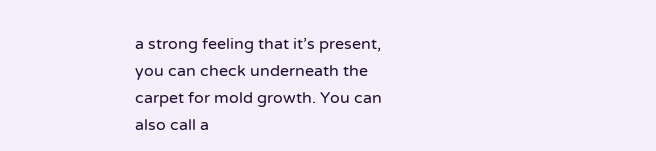a strong feeling that it’s present, you can check underneath the carpet for mold growth. You can also call a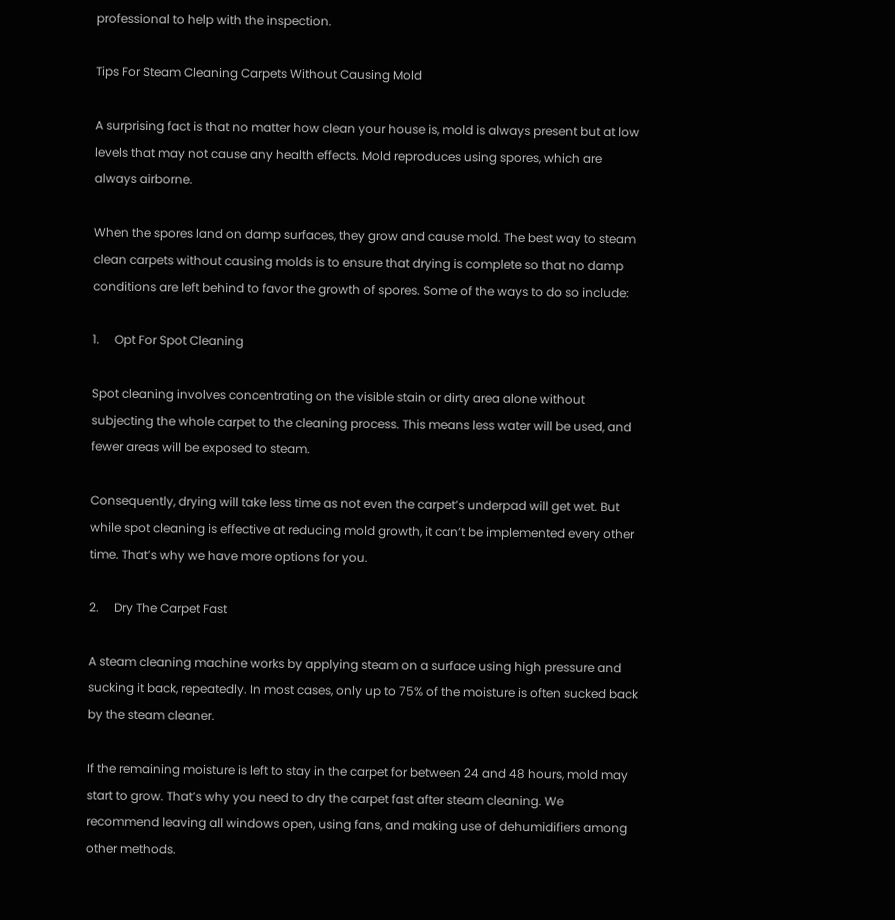professional to help with the inspection.

Tips For Steam Cleaning Carpets Without Causing Mold

A surprising fact is that no matter how clean your house is, mold is always present but at low levels that may not cause any health effects. Mold reproduces using spores, which are always airborne.

When the spores land on damp surfaces, they grow and cause mold. The best way to steam clean carpets without causing molds is to ensure that drying is complete so that no damp conditions are left behind to favor the growth of spores. Some of the ways to do so include:

1.     Opt For Spot Cleaning

Spot cleaning involves concentrating on the visible stain or dirty area alone without subjecting the whole carpet to the cleaning process. This means less water will be used, and fewer areas will be exposed to steam.

Consequently, drying will take less time as not even the carpet’s underpad will get wet. But while spot cleaning is effective at reducing mold growth, it can’t be implemented every other time. That’s why we have more options for you.

2.     Dry The Carpet Fast

A steam cleaning machine works by applying steam on a surface using high pressure and sucking it back, repeatedly. In most cases, only up to 75% of the moisture is often sucked back by the steam cleaner.

If the remaining moisture is left to stay in the carpet for between 24 and 48 hours, mold may start to grow. That’s why you need to dry the carpet fast after steam cleaning. We recommend leaving all windows open, using fans, and making use of dehumidifiers among other methods.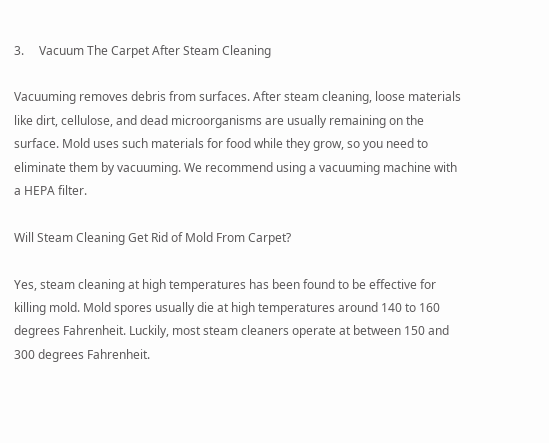3.     Vacuum The Carpet After Steam Cleaning

Vacuuming removes debris from surfaces. After steam cleaning, loose materials like dirt, cellulose, and dead microorganisms are usually remaining on the surface. Mold uses such materials for food while they grow, so you need to eliminate them by vacuuming. We recommend using a vacuuming machine with a HEPA filter.

Will Steam Cleaning Get Rid of Mold From Carpet?

Yes, steam cleaning at high temperatures has been found to be effective for killing mold. Mold spores usually die at high temperatures around 140 to 160 degrees Fahrenheit. Luckily, most steam cleaners operate at between 150 and 300 degrees Fahrenheit.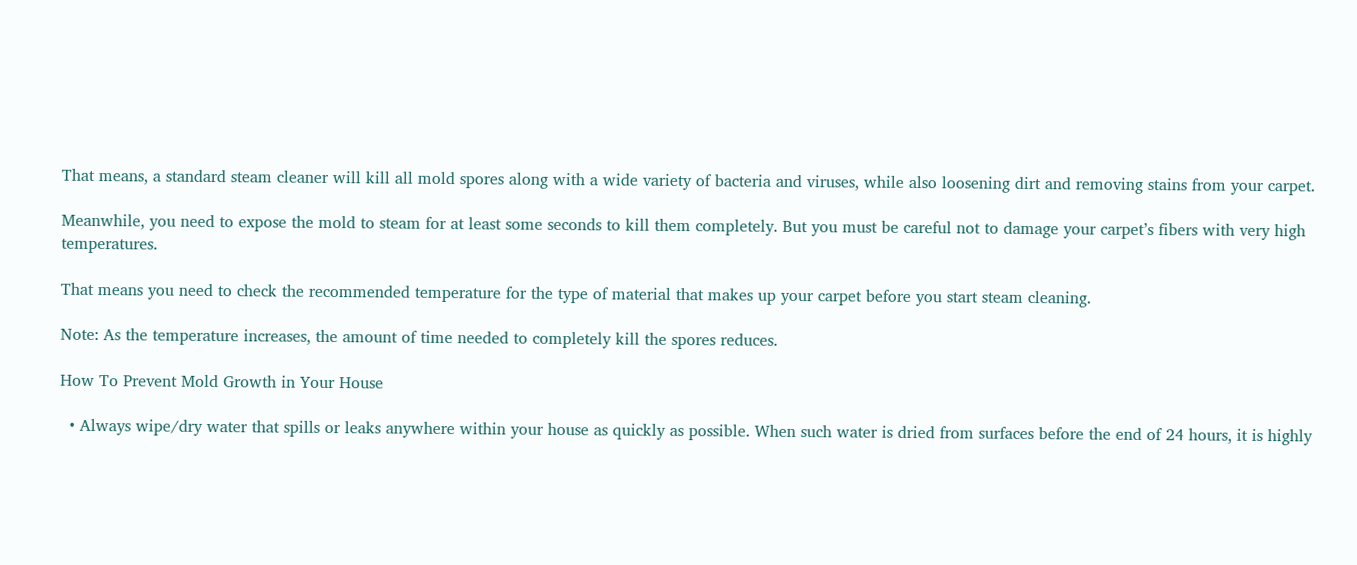That means, a standard steam cleaner will kill all mold spores along with a wide variety of bacteria and viruses, while also loosening dirt and removing stains from your carpet.

Meanwhile, you need to expose the mold to steam for at least some seconds to kill them completely. But you must be careful not to damage your carpet’s fibers with very high temperatures.

That means you need to check the recommended temperature for the type of material that makes up your carpet before you start steam cleaning.

Note: As the temperature increases, the amount of time needed to completely kill the spores reduces.

How To Prevent Mold Growth in Your House

  • Always wipe/dry water that spills or leaks anywhere within your house as quickly as possible. When such water is dried from surfaces before the end of 24 hours, it is highly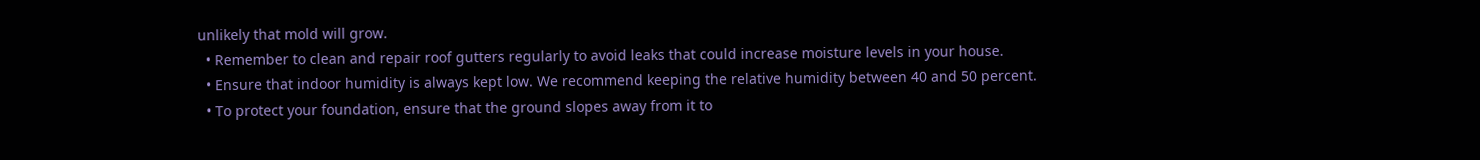unlikely that mold will grow.
  • Remember to clean and repair roof gutters regularly to avoid leaks that could increase moisture levels in your house.
  • Ensure that indoor humidity is always kept low. We recommend keeping the relative humidity between 40 and 50 percent.
  • To protect your foundation, ensure that the ground slopes away from it to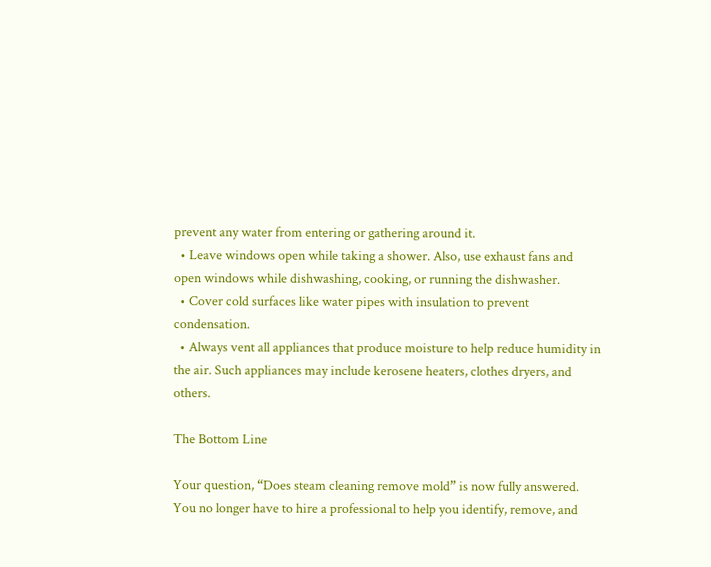prevent any water from entering or gathering around it.
  • Leave windows open while taking a shower. Also, use exhaust fans and open windows while dishwashing, cooking, or running the dishwasher.
  • Cover cold surfaces like water pipes with insulation to prevent condensation.
  • Always vent all appliances that produce moisture to help reduce humidity in the air. Such appliances may include kerosene heaters, clothes dryers, and others.

The Bottom Line

Your question, “Does steam cleaning remove mold” is now fully answered. You no longer have to hire a professional to help you identify, remove, and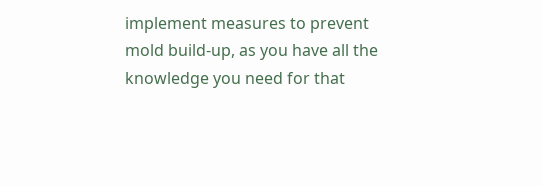implement measures to prevent mold build-up, as you have all the knowledge you need for that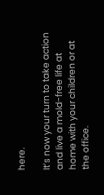here.

It’s now your turn to take action and live a mold-free life at home with your children or at the office.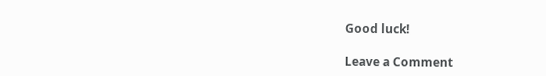Good luck!

Leave a Comment